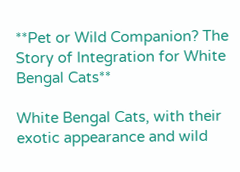**Pet or Wild Companion? The Story of Integration for White Bengal Cats**

White Bengal Cats, with their exotic appearance and wild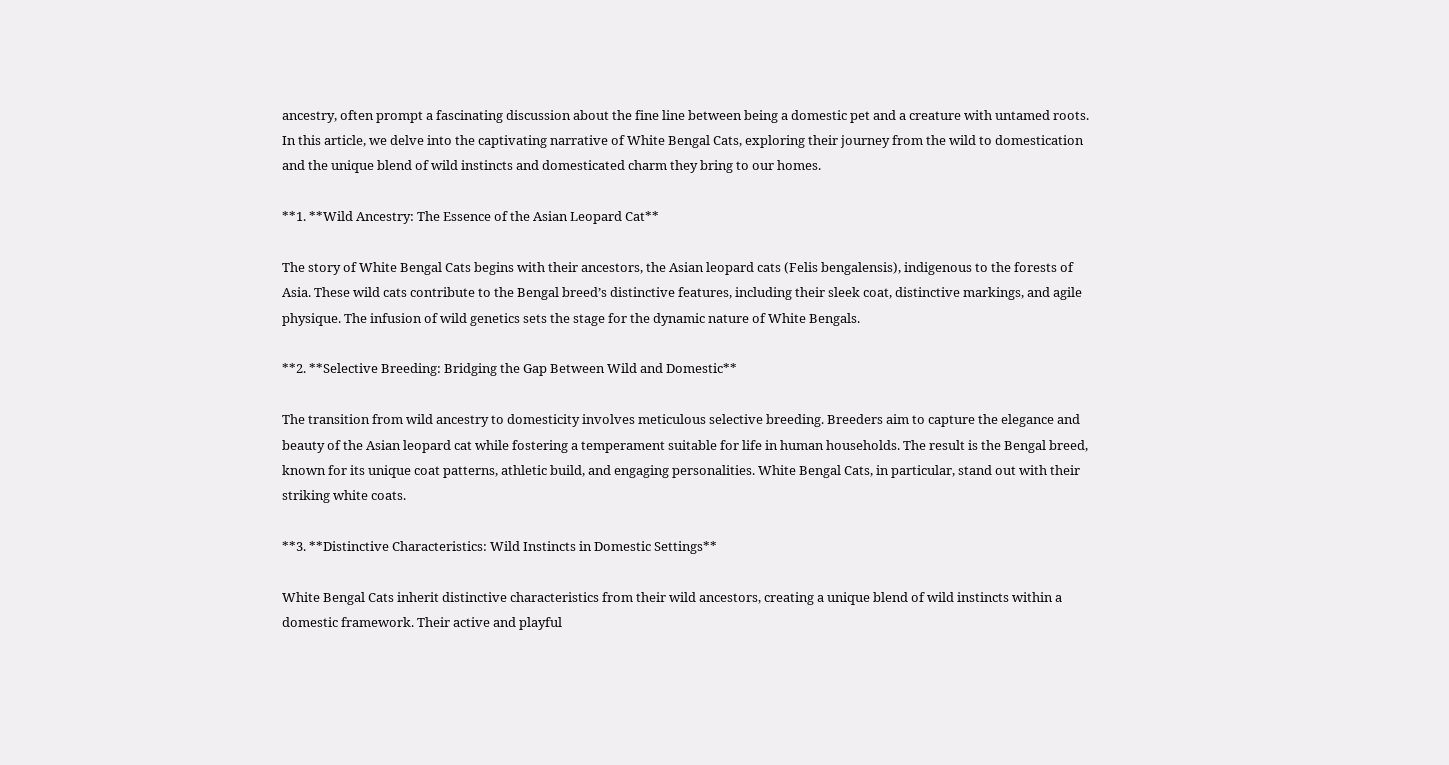ancestry, often prompt a fascinating discussion about the fine line between being a domestic pet and a creature with untamed roots. In this article, we delve into the captivating narrative of White Bengal Cats, exploring their journey from the wild to domestication and the unique blend of wild instincts and domesticated charm they bring to our homes.

**1. **Wild Ancestry: The Essence of the Asian Leopard Cat**

The story of White Bengal Cats begins with their ancestors, the Asian leopard cats (Felis bengalensis), indigenous to the forests of Asia. These wild cats contribute to the Bengal breed’s distinctive features, including their sleek coat, distinctive markings, and agile physique. The infusion of wild genetics sets the stage for the dynamic nature of White Bengals.

**2. **Selective Breeding: Bridging the Gap Between Wild and Domestic**

The transition from wild ancestry to domesticity involves meticulous selective breeding. Breeders aim to capture the elegance and beauty of the Asian leopard cat while fostering a temperament suitable for life in human households. The result is the Bengal breed, known for its unique coat patterns, athletic build, and engaging personalities. White Bengal Cats, in particular, stand out with their striking white coats.

**3. **Distinctive Characteristics: Wild Instincts in Domestic Settings**

White Bengal Cats inherit distinctive characteristics from their wild ancestors, creating a unique blend of wild instincts within a domestic framework. Their active and playful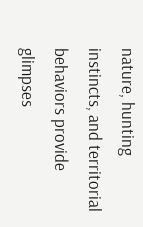nature, hunting instincts, and territorial behaviors provide glimpses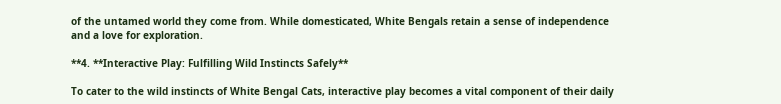of the untamed world they come from. While domesticated, White Bengals retain a sense of independence and a love for exploration.

**4. **Interactive Play: Fulfilling Wild Instincts Safely**

To cater to the wild instincts of White Bengal Cats, interactive play becomes a vital component of their daily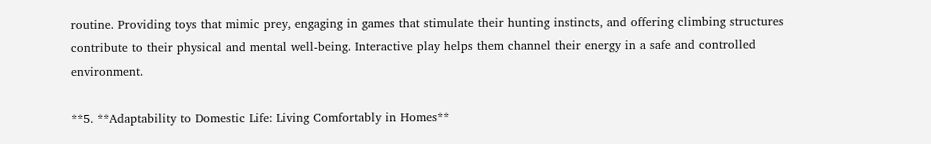routine. Providing toys that mimic prey, engaging in games that stimulate their hunting instincts, and offering climbing structures contribute to their physical and mental well-being. Interactive play helps them channel their energy in a safe and controlled environment.

**5. **Adaptability to Domestic Life: Living Comfortably in Homes**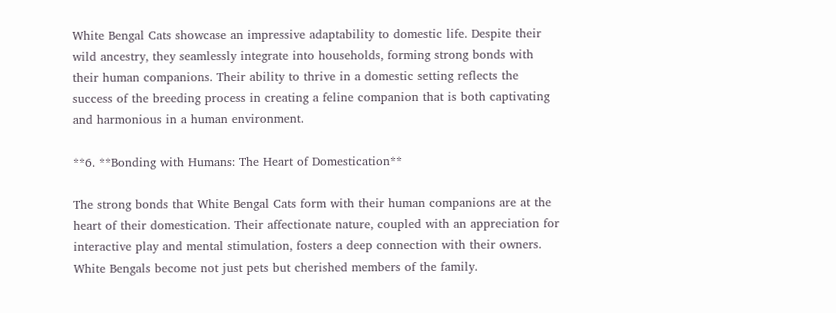White Bengal Cats showcase an impressive adaptability to domestic life. Despite their wild ancestry, they seamlessly integrate into households, forming strong bonds with their human companions. Their ability to thrive in a domestic setting reflects the success of the breeding process in creating a feline companion that is both captivating and harmonious in a human environment.

**6. **Bonding with Humans: The Heart of Domestication**

The strong bonds that White Bengal Cats form with their human companions are at the heart of their domestication. Their affectionate nature, coupled with an appreciation for interactive play and mental stimulation, fosters a deep connection with their owners. White Bengals become not just pets but cherished members of the family.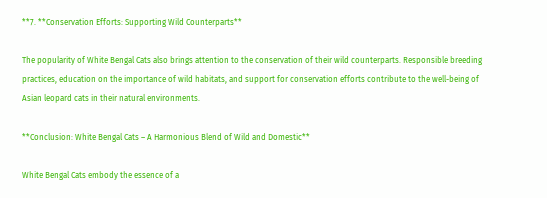**7. **Conservation Efforts: Supporting Wild Counterparts**

The popularity of White Bengal Cats also brings attention to the conservation of their wild counterparts. Responsible breeding practices, education on the importance of wild habitats, and support for conservation efforts contribute to the well-being of Asian leopard cats in their natural environments.

**Conclusion: White Bengal Cats – A Harmonious Blend of Wild and Domestic**

White Bengal Cats embody the essence of a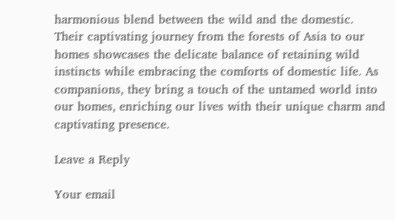harmonious blend between the wild and the domestic. Their captivating journey from the forests of Asia to our homes showcases the delicate balance of retaining wild instincts while embracing the comforts of domestic life. As companions, they bring a touch of the untamed world into our homes, enriching our lives with their unique charm and captivating presence.

Leave a Reply

Your email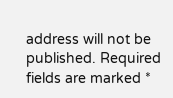address will not be published. Required fields are marked *